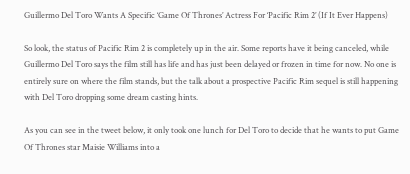Guillermo Del Toro Wants A Specific ‘Game Of Thrones’ Actress For ‘Pacific Rim 2’ (If It Ever Happens)

So look, the status of Pacific Rim 2 is completely up in the air. Some reports have it being canceled, while Guillermo Del Toro says the film still has life and has just been delayed or frozen in time for now. No one is entirely sure on where the film stands, but the talk about a prospective Pacific Rim sequel is still happening with Del Toro dropping some dream casting hints.

As you can see in the tweet below, it only took one lunch for Del Toro to decide that he wants to put Game Of Thrones star Maisie Williams into a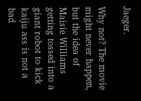Jaeger.

Why not? The movie might never happen, but the idea of Maisie Williams getting tossed into a giant robot to kick kaiju ass is not a bad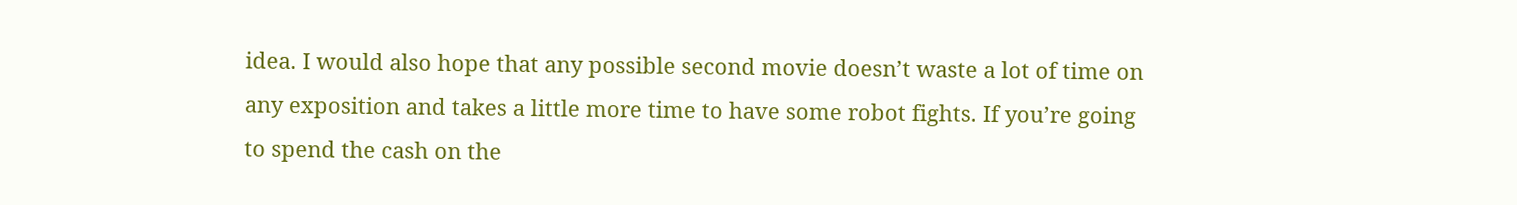idea. I would also hope that any possible second movie doesn’t waste a lot of time on any exposition and takes a little more time to have some robot fights. If you’re going to spend the cash on the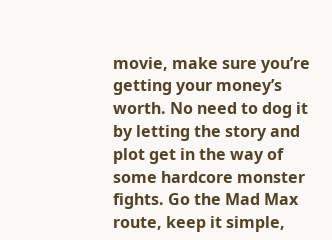movie, make sure you’re getting your money’s worth. No need to dog it by letting the story and plot get in the way of some hardcore monster fights. Go the Mad Max route, keep it simple,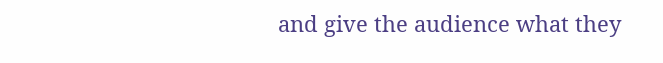and give the audience what they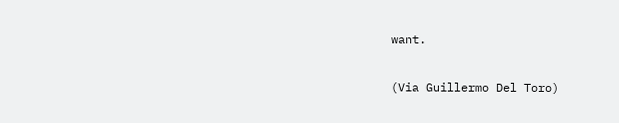want.

(Via Guillermo Del Toro)